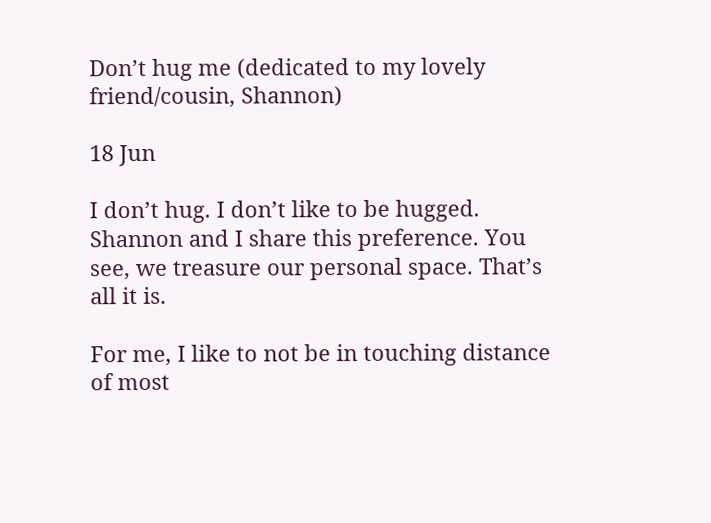Don’t hug me (dedicated to my lovely friend/cousin, Shannon)

18 Jun

I don’t hug. I don’t like to be hugged. Shannon and I share this preference. You see, we treasure our personal space. That’s all it is.

For me, I like to not be in touching distance of most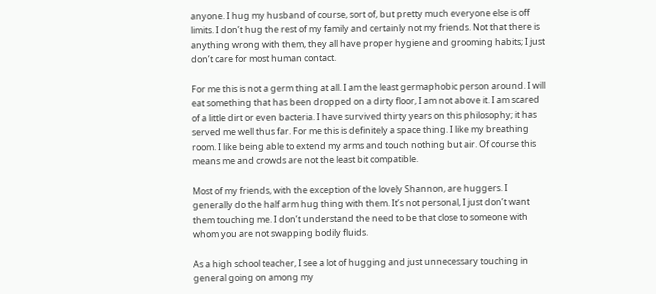anyone. I hug my husband of course, sort of, but pretty much everyone else is off limits. I don’t hug the rest of my family and certainly not my friends. Not that there is anything wrong with them, they all have proper hygiene and grooming habits; I just don’t care for most human contact.

For me this is not a germ thing at all. I am the least germaphobic person around. I will eat something that has been dropped on a dirty floor, I am not above it. I am scared of a little dirt or even bacteria. I have survived thirty years on this philosophy; it has served me well thus far. For me this is definitely a space thing. I like my breathing room. I like being able to extend my arms and touch nothing but air. Of course this means me and crowds are not the least bit compatible.

Most of my friends, with the exception of the lovely Shannon, are huggers. I generally do the half arm hug thing with them. It’s not personal, I just don’t want them touching me. I don’t understand the need to be that close to someone with whom you are not swapping bodily fluids.

As a high school teacher, I see a lot of hugging and just unnecessary touching in general going on among my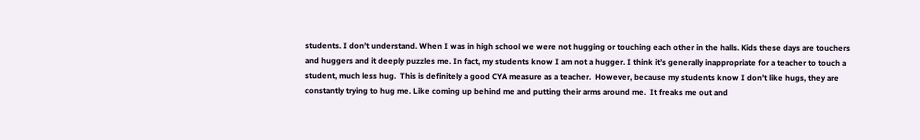students. I don’t understand. When I was in high school we were not hugging or touching each other in the halls. Kids these days are touchers and huggers and it deeply puzzles me. In fact, my students know I am not a hugger. I think it’s generally inappropriate for a teacher to touch a student, much less hug.  This is definitely a good CYA measure as a teacher.  However, because my students know I don’t like hugs, they are constantly trying to hug me. Like coming up behind me and putting their arms around me.  It freaks me out and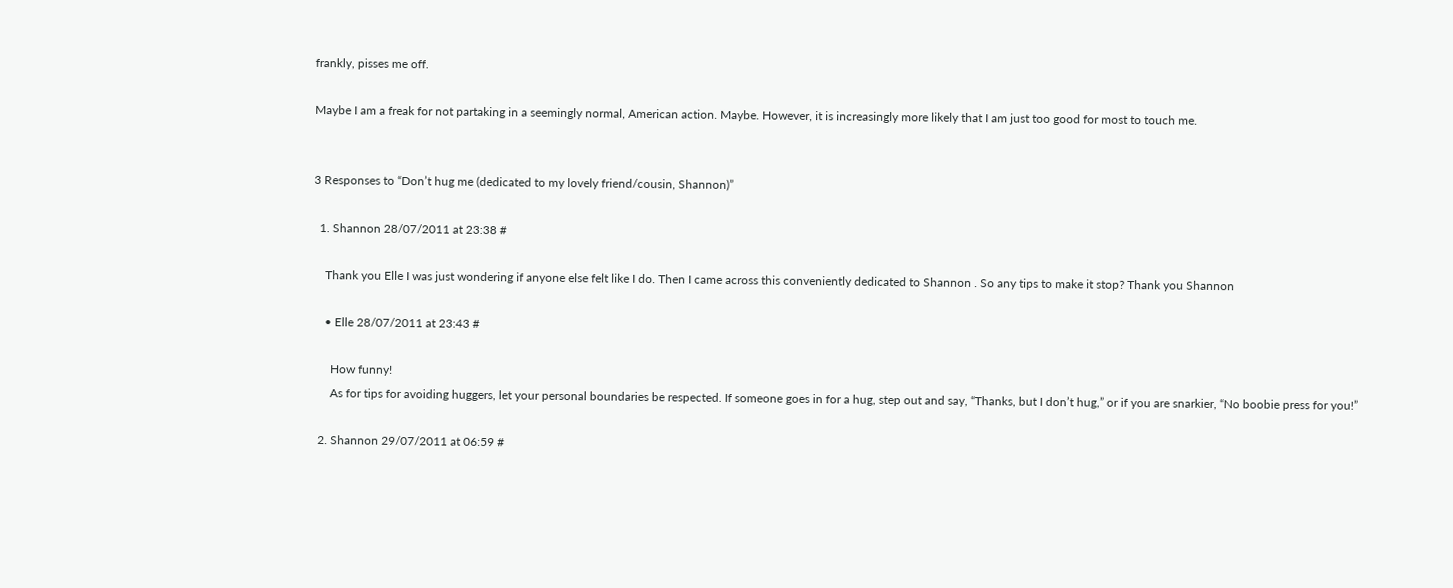frankly, pisses me off.

Maybe I am a freak for not partaking in a seemingly normal, American action. Maybe. However, it is increasingly more likely that I am just too good for most to touch me.


3 Responses to “Don’t hug me (dedicated to my lovely friend/cousin, Shannon)”

  1. Shannon 28/07/2011 at 23:38 #

    Thank you Elle I was just wondering if anyone else felt like I do. Then I came across this conveniently dedicated to Shannon . So any tips to make it stop? Thank you Shannon

    • Elle 28/07/2011 at 23:43 #

      How funny!
      As for tips for avoiding huggers, let your personal boundaries be respected. If someone goes in for a hug, step out and say, “Thanks, but I don’t hug,” or if you are snarkier, “No boobie press for you!”

  2. Shannon 29/07/2011 at 06:59 #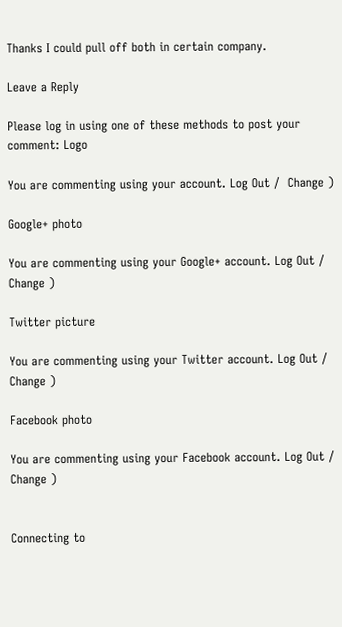Thanks I could pull off both in certain company.

Leave a Reply

Please log in using one of these methods to post your comment: Logo

You are commenting using your account. Log Out /  Change )

Google+ photo

You are commenting using your Google+ account. Log Out /  Change )

Twitter picture

You are commenting using your Twitter account. Log Out /  Change )

Facebook photo

You are commenting using your Facebook account. Log Out /  Change )


Connecting to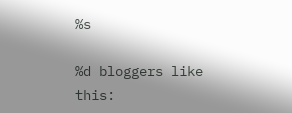%s

%d bloggers like this: